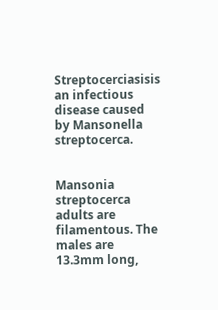Streptocerciasisis an infectious disease caused by Mansonella streptocerca.


Mansonia streptocerca adults are filamentous. The males are 13.3mm long,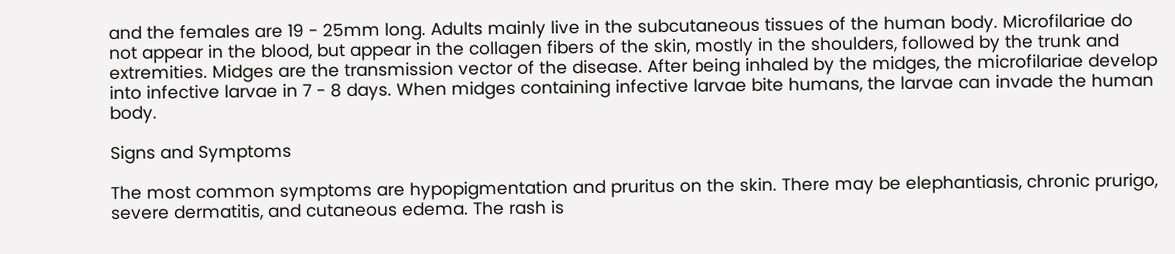and the females are 19 - 25mm long. Adults mainly live in the subcutaneous tissues of the human body. Microfilariae do not appear in the blood, but appear in the collagen fibers of the skin, mostly in the shoulders, followed by the trunk and extremities. Midges are the transmission vector of the disease. After being inhaled by the midges, the microfilariae develop into infective larvae in 7 - 8 days. When midges containing infective larvae bite humans, the larvae can invade the human body.

Signs and Symptoms

The most common symptoms are hypopigmentation and pruritus on the skin. There may be elephantiasis, chronic prurigo, severe dermatitis, and cutaneous edema. The rash is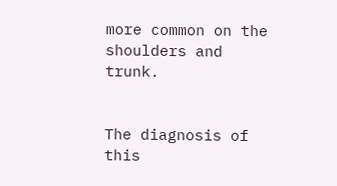more common on the shoulders and trunk.


The diagnosis of this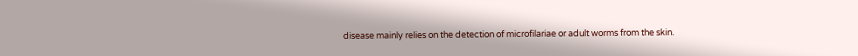disease mainly relies on the detection of microfilariae or adult worms from the skin.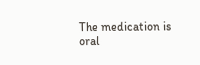The medication is oral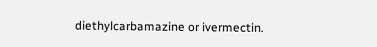diethylcarbamazine or ivermectin.